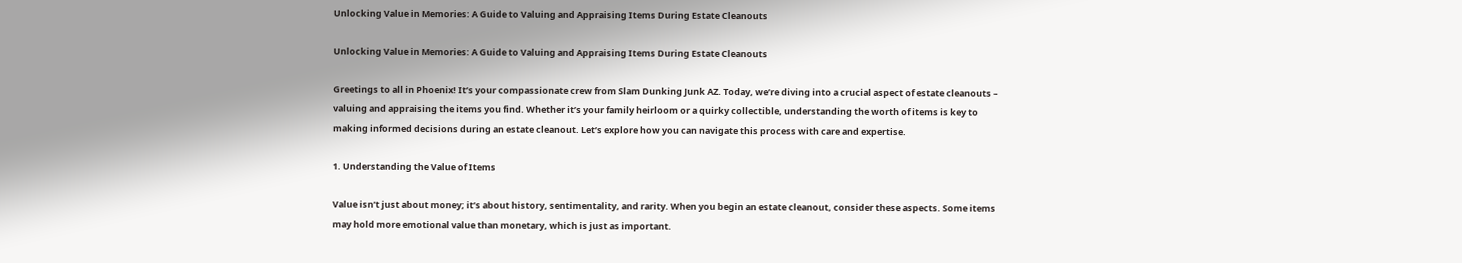Unlocking Value in Memories: A Guide to Valuing and Appraising Items During Estate Cleanouts

Unlocking Value in Memories: A Guide to Valuing and Appraising Items During Estate Cleanouts

Greetings to all in Phoenix! It’s your compassionate crew from Slam Dunking Junk AZ. Today, we’re diving into a crucial aspect of estate cleanouts – valuing and appraising the items you find. Whether it’s your family heirloom or a quirky collectible, understanding the worth of items is key to making informed decisions during an estate cleanout. Let’s explore how you can navigate this process with care and expertise.

1. Understanding the Value of Items

Value isn’t just about money; it’s about history, sentimentality, and rarity. When you begin an estate cleanout, consider these aspects. Some items may hold more emotional value than monetary, which is just as important.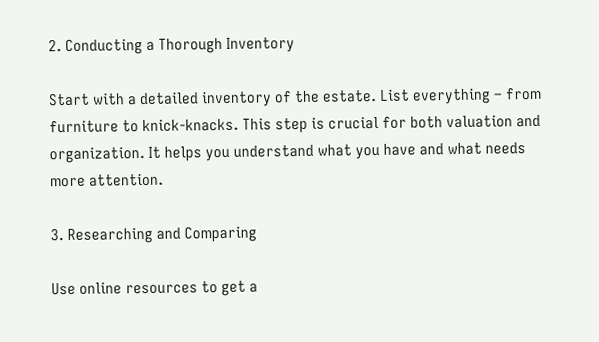2. Conducting a Thorough Inventory

Start with a detailed inventory of the estate. List everything – from furniture to knick-knacks. This step is crucial for both valuation and organization. It helps you understand what you have and what needs more attention.

3. Researching and Comparing

Use online resources to get a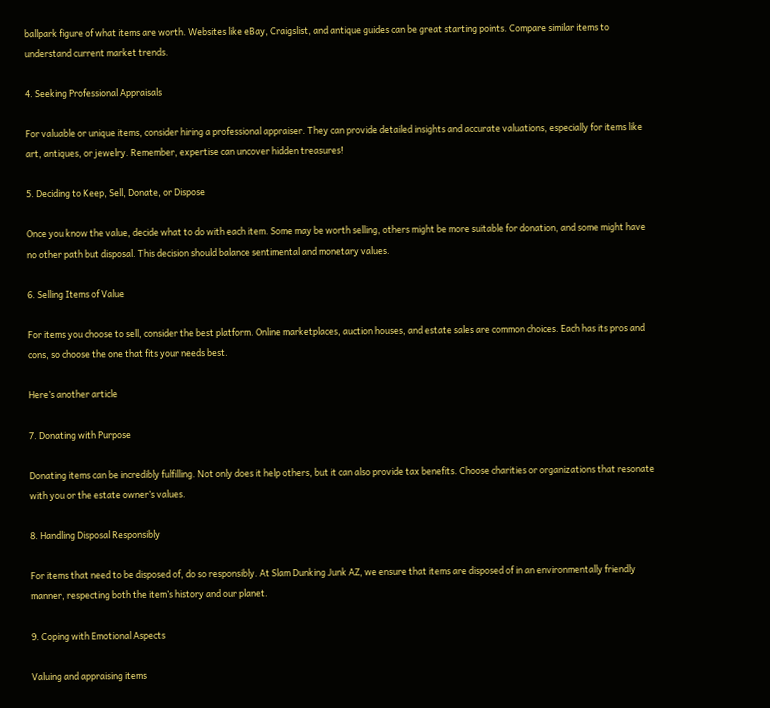ballpark figure of what items are worth. Websites like eBay, Craigslist, and antique guides can be great starting points. Compare similar items to understand current market trends.

4. Seeking Professional Appraisals

For valuable or unique items, consider hiring a professional appraiser. They can provide detailed insights and accurate valuations, especially for items like art, antiques, or jewelry. Remember, expertise can uncover hidden treasures!

5. Deciding to Keep, Sell, Donate, or Dispose

Once you know the value, decide what to do with each item. Some may be worth selling, others might be more suitable for donation, and some might have no other path but disposal. This decision should balance sentimental and monetary values.

6. Selling Items of Value

For items you choose to sell, consider the best platform. Online marketplaces, auction houses, and estate sales are common choices. Each has its pros and cons, so choose the one that fits your needs best.

Here’s another article

7. Donating with Purpose

Donating items can be incredibly fulfilling. Not only does it help others, but it can also provide tax benefits. Choose charities or organizations that resonate with you or the estate owner’s values.

8. Handling Disposal Responsibly

For items that need to be disposed of, do so responsibly. At Slam Dunking Junk AZ, we ensure that items are disposed of in an environmentally friendly manner, respecting both the item’s history and our planet.

9. Coping with Emotional Aspects

Valuing and appraising items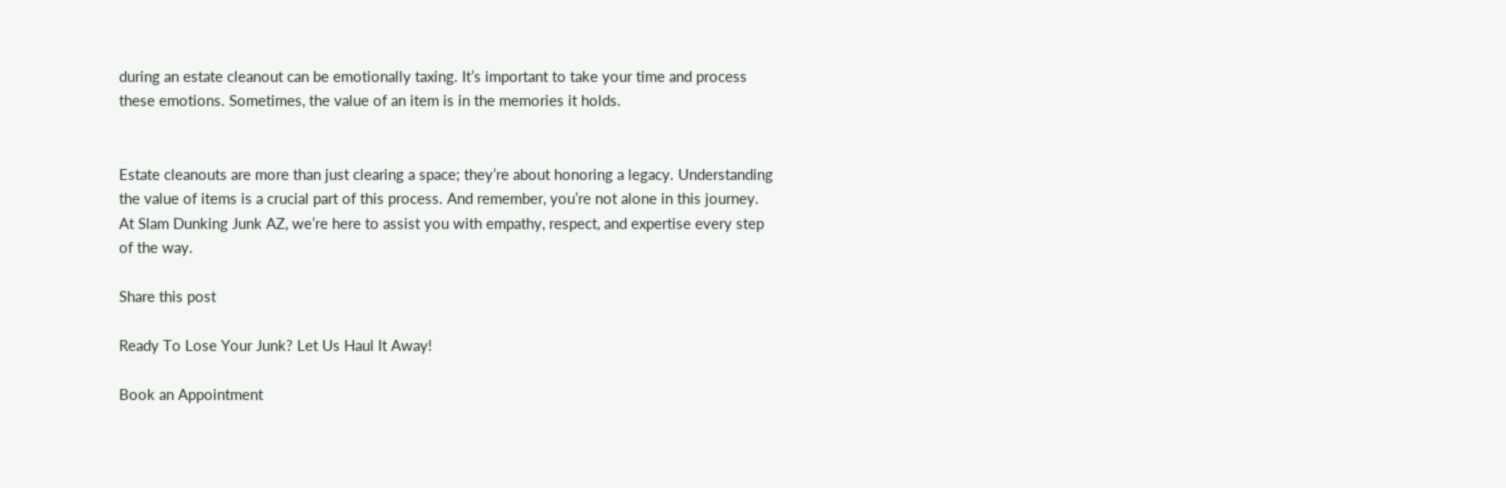during an estate cleanout can be emotionally taxing. It’s important to take your time and process these emotions. Sometimes, the value of an item is in the memories it holds.


Estate cleanouts are more than just clearing a space; they’re about honoring a legacy. Understanding the value of items is a crucial part of this process. And remember, you’re not alone in this journey. At Slam Dunking Junk AZ, we’re here to assist you with empathy, respect, and expertise every step of the way.

Share this post

Ready To Lose Your Junk? Let Us Haul It Away!

Book an Appointment